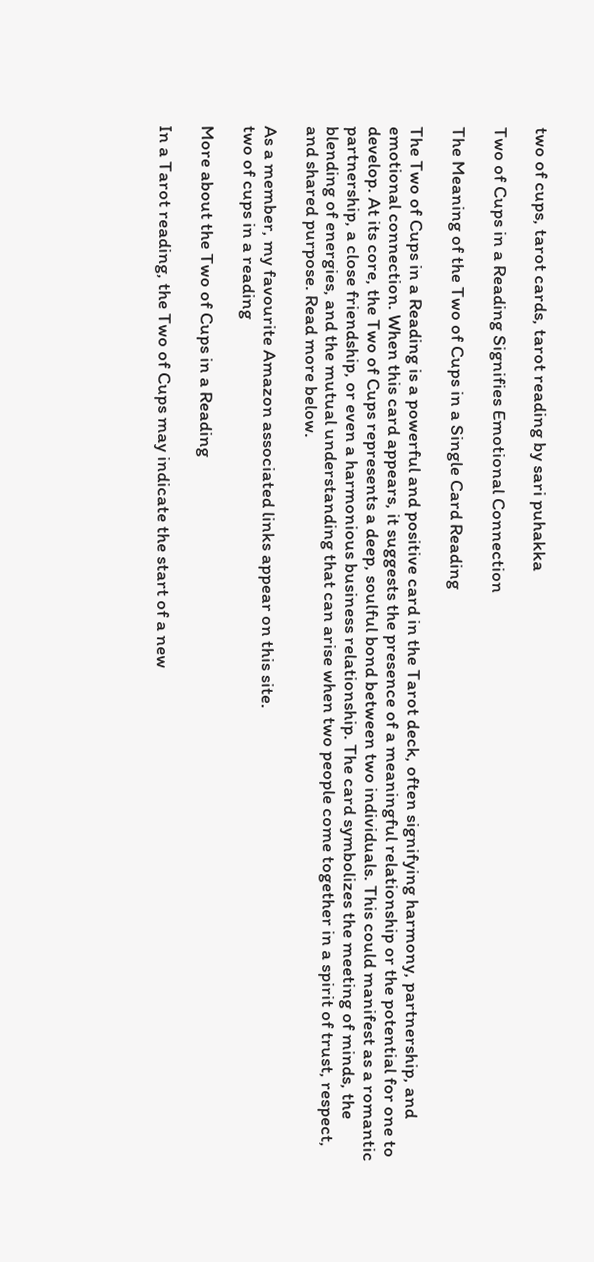two of cups, tarot cards, tarot reading by sari puhakka

Two of Cups in a Reading Signifies Emotional Connection

The Meaning of the Two of Cups in a Single Card Reading

The Two of Cups in a Reading is a powerful and positive card in the Tarot deck, often signifying harmony, partnership, and emotional connection. When this card appears, it suggests the presence of a meaningful relationship or the potential for one to develop. At its core, the Two of Cups represents a deep, soulful bond between two individuals. This could manifest as a romantic partnership, a close friendship, or even a harmonious business relationship. The card symbolizes the meeting of minds, the blending of energies, and the mutual understanding that can arise when two people come together in a spirit of trust, respect, and shared purpose. Read more below.

As a member, my favourite Amazon associated links appear on this site.
two of cups in a reading

More about the Two of Cups in a Reading

In a Tarot reading, the Two of Cups may indicate the start of a new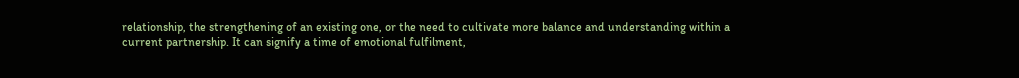relationship, the strengthening of an existing one, or the need to cultivate more balance and understanding within a current partnership. It can signify a time of emotional fulfilment,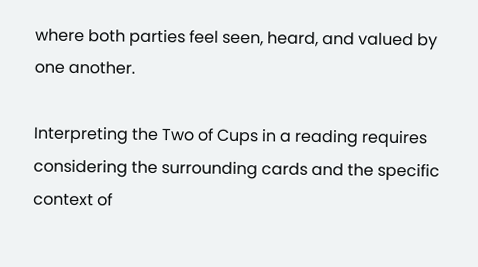where both parties feel seen, heard, and valued by one another.

Interpreting the Two of Cups in a reading requires considering the surrounding cards and the specific context of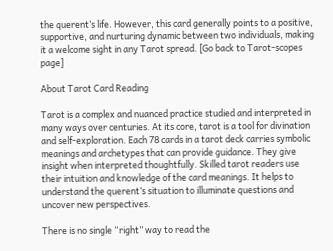the querent’s life. However, this card generally points to a positive, supportive, and nurturing dynamic between two individuals, making it a welcome sight in any Tarot spread. [Go back to Tarot-scopes page]

About Tarot Card Reading

Tarot is a complex and nuanced practice studied and interpreted in many ways over centuries. At its core, tarot is a tool for divination and self-exploration. Each 78 cards in a tarot deck carries symbolic meanings and archetypes that can provide guidance. They give insight when interpreted thoughtfully. Skilled tarot readers use their intuition and knowledge of the card meanings. It helps to understand the querent’s situation to illuminate questions and uncover new perspectives.

There is no single “right” way to read the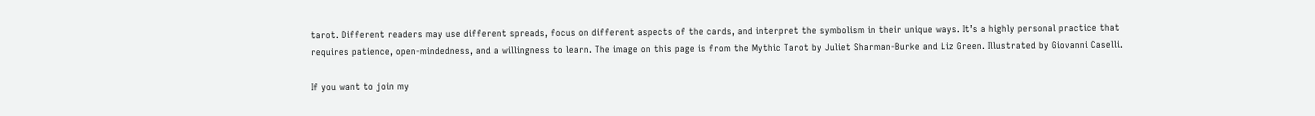tarot. Different readers may use different spreads, focus on different aspects of the cards, and interpret the symbolism in their unique ways. It’s a highly personal practice that requires patience, open-mindedness, and a willingness to learn. The image on this page is from the Mythic Tarot by Juliet Sharman-Burke and Liz Green. Illustrated by Giovanni Caselli.

If you want to join my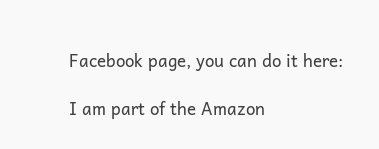Facebook page, you can do it here:

I am part of the Amazon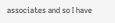associates and so I have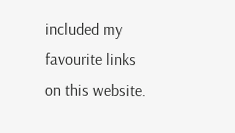included my favourite links on this website.